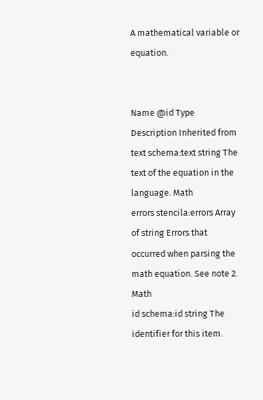A mathematical variable or equation.


Name @id Type Description Inherited from
text schema:text string The text of the equation in the language. Math
errors stencila:errors Array of string Errors that occurred when parsing the math equation. See note 2. Math
id schema:id string The identifier for this item.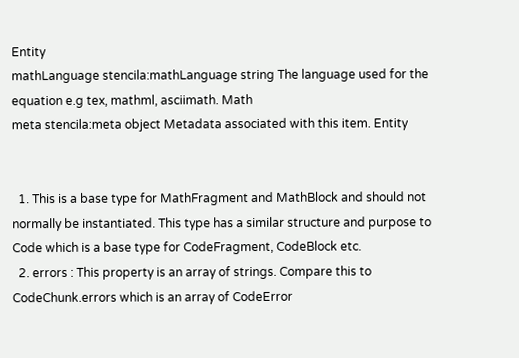Entity
mathLanguage stencila:mathLanguage string The language used for the equation e.g tex, mathml, asciimath. Math
meta stencila:meta object Metadata associated with this item. Entity


  1. This is a base type for MathFragment and MathBlock and should not normally be instantiated. This type has a similar structure and purpose to Code which is a base type for CodeFragment, CodeBlock etc.
  2. errors : This property is an array of strings. Compare this to CodeChunk.errors which is an array of CodeError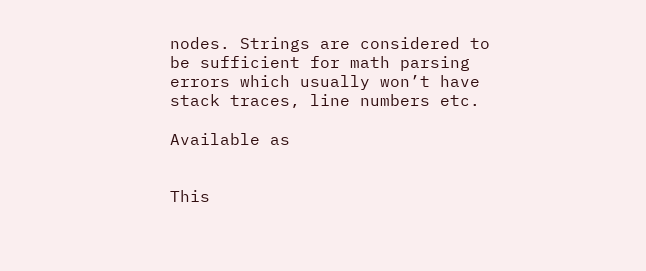nodes. Strings are considered to be sufficient for math parsing errors which usually won’t have stack traces, line numbers etc.

Available as


This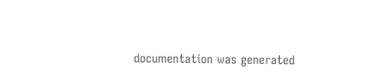documentation was generated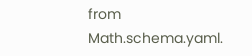from Math.schema.yaml.